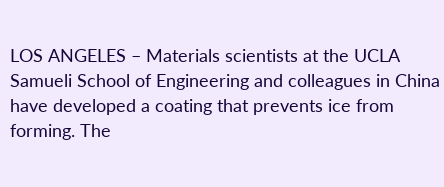LOS ANGELES – Materials scientists at the UCLA Samueli School of Engineering and colleagues in China have developed a coating that prevents ice from forming. The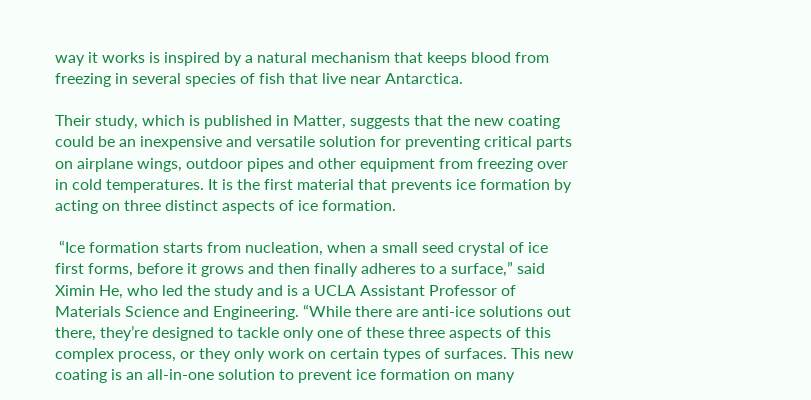way it works is inspired by a natural mechanism that keeps blood from freezing in several species of fish that live near Antarctica.

Their study, which is published in Matter, suggests that the new coating could be an inexpensive and versatile solution for preventing critical parts on airplane wings, outdoor pipes and other equipment from freezing over in cold temperatures. It is the first material that prevents ice formation by acting on three distinct aspects of ice formation.

 “Ice formation starts from nucleation, when a small seed crystal of ice first forms, before it grows and then finally adheres to a surface,” said Ximin He, who led the study and is a UCLA Assistant Professor of Materials Science and Engineering. “While there are anti-ice solutions out there, they’re designed to tackle only one of these three aspects of this complex process, or they only work on certain types of surfaces. This new coating is an all-in-one solution to prevent ice formation on many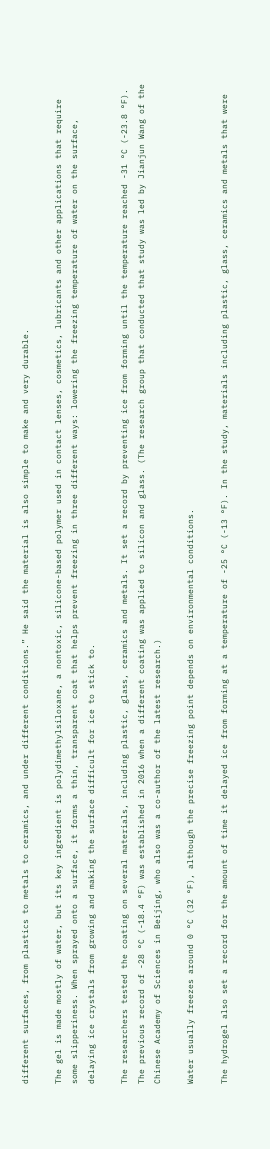different surfaces, from plastics to metals to ceramics, and under different conditions.” He said the material is also simple to make and very durable.

The gel is made mostly of water, but its key ingredient is polydimethylsiloxane, a nontoxic, silicone-based polymer used in contact lenses, cosmetics, lubricants and other applications that require some slipperiness. When sprayed onto a surface, it forms a thin, transparent coat that helps prevent freezing in three different ways: lowering the freezing temperature of water on the surface, delaying ice crystals from growing and making the surface difficult for ice to stick to.

The researchers tested the coating on several materials, including plastic, glass, ceramics and metals. It set a record by preventing ice from forming until the temperature reached -31 °C (-23.8 °F). The previous record of -28 °C (-18.4 °F) was established in 2016 when a different coating was applied to silicon and glass. (The research group that conducted that study was led by Jianjun Wang of the Chinese Academy of Sciences in Beijing, who also was a co-author of the latest research.)

Water usually freezes around 0 °C (32 °F), although the precise freezing point depends on environmental conditions.

The hydrogel also set a record for the amount of time it delayed ice from forming at a temperature of -25 °C (-13 °F). In the study, materials including plastic, glass, ceramics and metals that were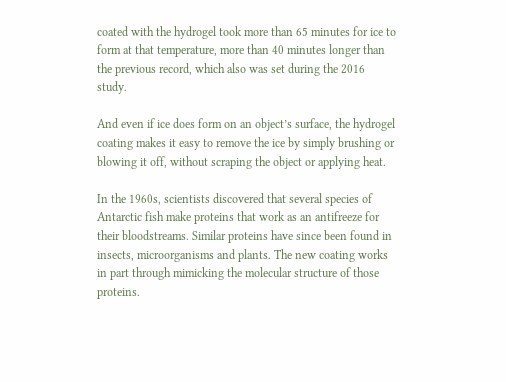coated with the hydrogel took more than 65 minutes for ice to form at that temperature, more than 40 minutes longer than the previous record, which also was set during the 2016 study.

And even if ice does form on an object’s surface, the hydrogel coating makes it easy to remove the ice by simply brushing or blowing it off, without scraping the object or applying heat.

In the 1960s, scientists discovered that several species of Antarctic fish make proteins that work as an antifreeze for their bloodstreams. Similar proteins have since been found in insects, microorganisms and plants. The new coating works in part through mimicking the molecular structure of those proteins.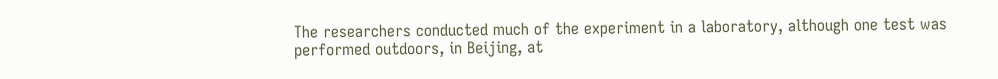The researchers conducted much of the experiment in a laboratory, although one test was performed outdoors, in Beijing, at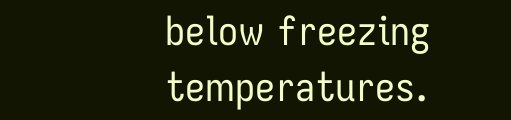below freezing temperatures.